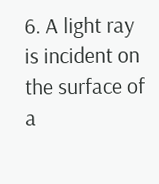6. A light ray is incident on the surface of a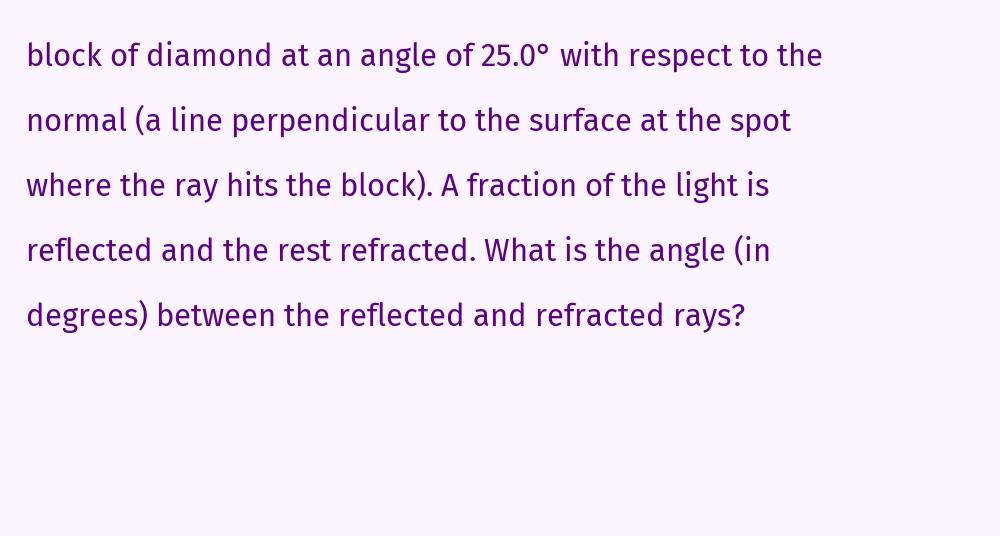block of diamond at an angle of 25.0° with respect to the normal (a line perpendicular to the surface at the spot where the ray hits the block). A fraction of the light is reflected and the rest refracted. What is the angle (in degrees) between the reflected and refracted rays?